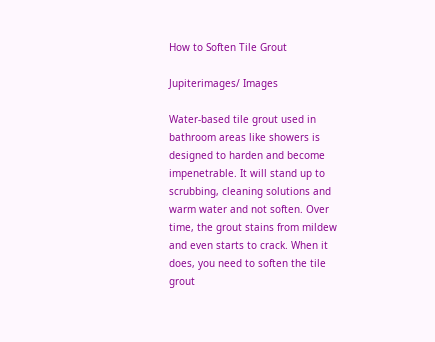How to Soften Tile Grout

Jupiterimages/ Images

Water-based tile grout used in bathroom areas like showers is designed to harden and become impenetrable. It will stand up to scrubbing, cleaning solutions and warm water and not soften. Over time, the grout stains from mildew and even starts to crack. When it does, you need to soften the tile grout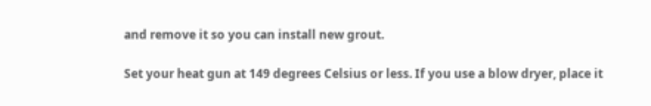and remove it so you can install new grout.

Set your heat gun at 149 degrees Celsius or less. If you use a blow dryer, place it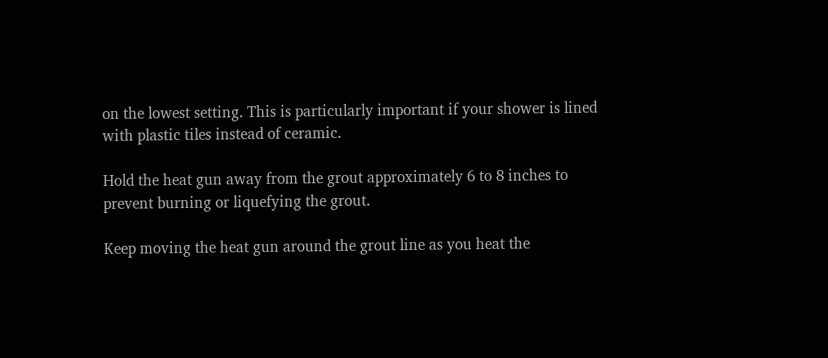on the lowest setting. This is particularly important if your shower is lined with plastic tiles instead of ceramic.

Hold the heat gun away from the grout approximately 6 to 8 inches to prevent burning or liquefying the grout.

Keep moving the heat gun around the grout line as you heat the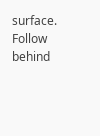surface. Follow behind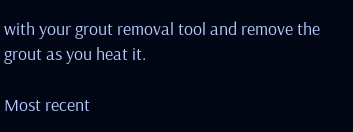with your grout removal tool and remove the grout as you heat it.

Most recent